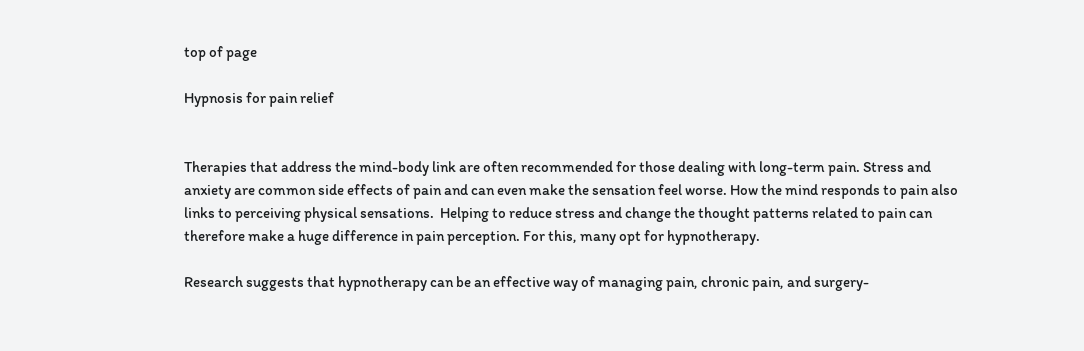top of page

Hypnosis for pain relief


Therapies that address the mind-body link are often recommended for those dealing with long-term pain. Stress and anxiety are common side effects of pain and can even make the sensation feel worse. How the mind responds to pain also links to perceiving physical sensations.  Helping to reduce stress and change the thought patterns related to pain can therefore make a huge difference in pain perception. For this, many opt for hypnotherapy.

Research suggests that hypnotherapy can be an effective way of managing pain, chronic pain, and surgery-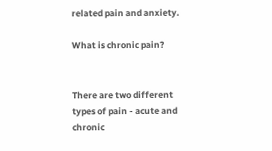related pain and anxiety.

What is chronic pain?


There are two different types of pain - acute and chronic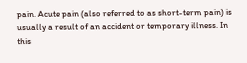pain. Acute pain (also referred to as short-term pain) is usually a result of an accident or temporary illness. In this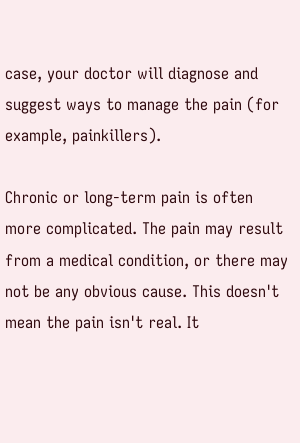case, your doctor will diagnose and suggest ways to manage the pain (for example, painkillers).

Chronic or long-term pain is often more complicated. The pain may result from a medical condition, or there may not be any obvious cause. This doesn't mean the pain isn't real. It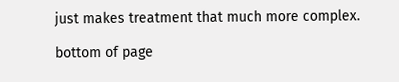just makes treatment that much more complex.

bottom of page